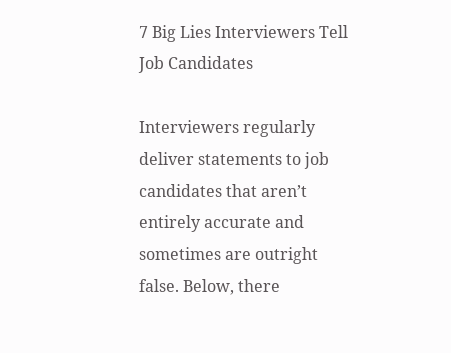7 Big Lies Interviewers Tell Job Candidates

Interviewers regularly deliver statements to job candidates that aren’t entirely accurate and sometimes are outright false. Below, there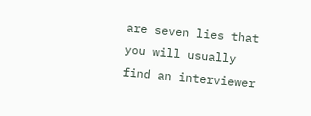are seven lies that you will usually find an interviewer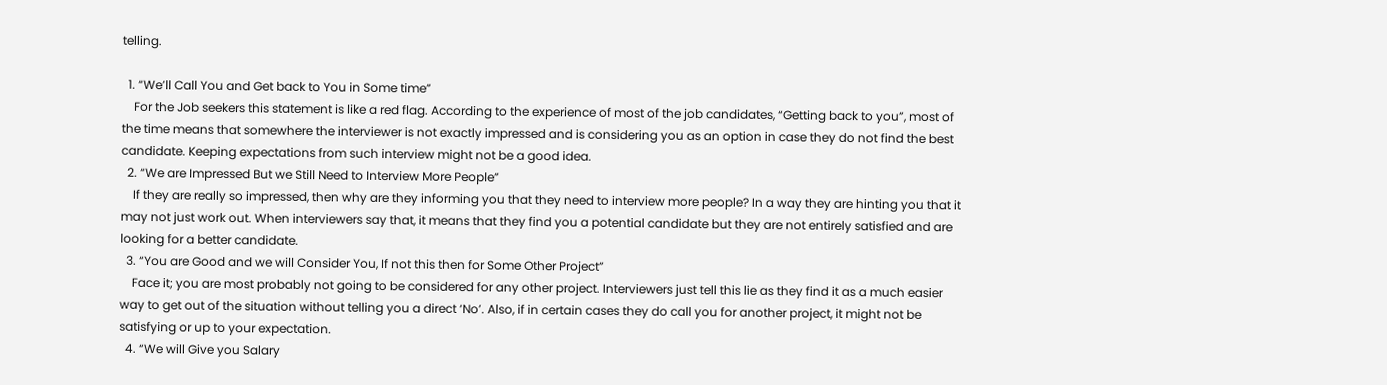telling.

  1. “We’ll Call You and Get back to You in Some time”
    For the Job seekers this statement is like a red flag. According to the experience of most of the job candidates, “Getting back to you”, most of the time means that somewhere the interviewer is not exactly impressed and is considering you as an option in case they do not find the best candidate. Keeping expectations from such interview might not be a good idea.
  2. “We are Impressed But we Still Need to Interview More People”
    If they are really so impressed, then why are they informing you that they need to interview more people? In a way they are hinting you that it may not just work out. When interviewers say that, it means that they find you a potential candidate but they are not entirely satisfied and are looking for a better candidate.
  3. “You are Good and we will Consider You, If not this then for Some Other Project”
    Face it; you are most probably not going to be considered for any other project. Interviewers just tell this lie as they find it as a much easier way to get out of the situation without telling you a direct ‘No’. Also, if in certain cases they do call you for another project, it might not be satisfying or up to your expectation.
  4. “We will Give you Salary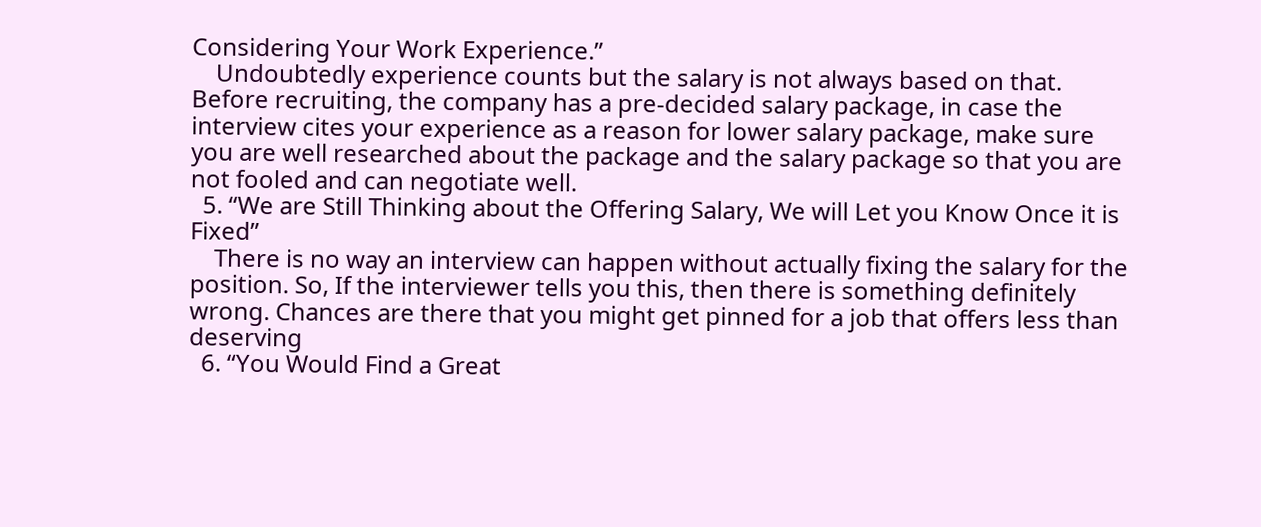Considering Your Work Experience.”
    Undoubtedly experience counts but the salary is not always based on that. Before recruiting, the company has a pre-decided salary package, in case the interview cites your experience as a reason for lower salary package, make sure you are well researched about the package and the salary package so that you are not fooled and can negotiate well.
  5. “We are Still Thinking about the Offering Salary, We will Let you Know Once it is Fixed”
    There is no way an interview can happen without actually fixing the salary for the position. So, If the interviewer tells you this, then there is something definitely wrong. Chances are there that you might get pinned for a job that offers less than deserving
  6. “You Would Find a Great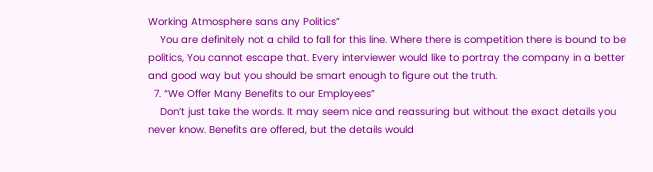Working Atmosphere sans any Politics”
    You are definitely not a child to fall for this line. Where there is competition there is bound to be politics, You cannot escape that. Every interviewer would like to portray the company in a better and good way but you should be smart enough to figure out the truth.
  7. “We Offer Many Benefits to our Employees”
    Don’t just take the words. It may seem nice and reassuring but without the exact details you never know. Benefits are offered, but the details would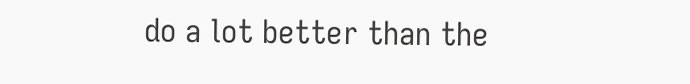do a lot better than the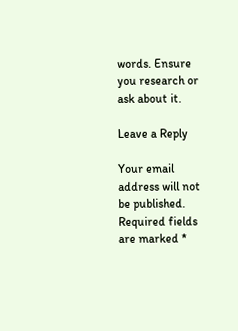words. Ensure you research or ask about it.

Leave a Reply

Your email address will not be published. Required fields are marked *